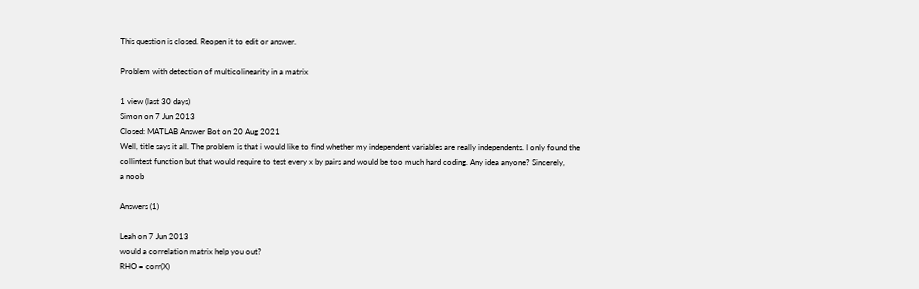This question is closed. Reopen it to edit or answer.

Problem with detection of multicolinearity in a matrix

1 view (last 30 days)
Simon on 7 Jun 2013
Closed: MATLAB Answer Bot on 20 Aug 2021
Well, title says it all. The problem is that i would like to find whether my independent variables are really independents. I only found the collintest function but that would require to test every x by pairs and would be too much hard coding. Any idea anyone? Sincerely,
a noob

Answers (1)

Leah on 7 Jun 2013
would a correlation matrix help you out?
RHO = corr(X)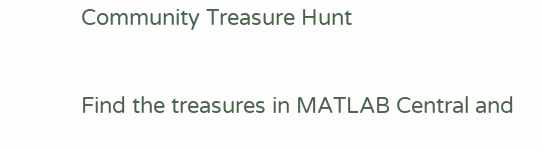Community Treasure Hunt

Find the treasures in MATLAB Central and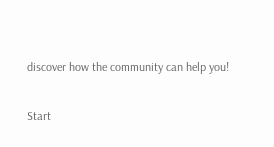discover how the community can help you!

Start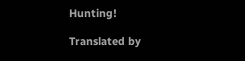Hunting!

Translated by